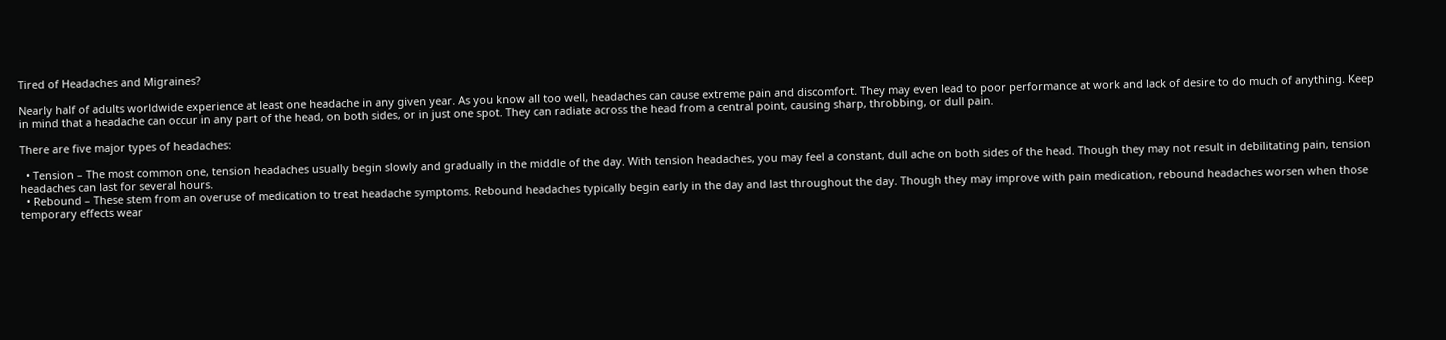Tired of Headaches and Migraines?

Nearly half of adults worldwide experience at least one headache in any given year. As you know all too well, headaches can cause extreme pain and discomfort. They may even lead to poor performance at work and lack of desire to do much of anything. Keep in mind that a headache can occur in any part of the head, on both sides, or in just one spot. They can radiate across the head from a central point, causing sharp, throbbing, or dull pain.

There are five major types of headaches:

  • Tension – The most common one, tension headaches usually begin slowly and gradually in the middle of the day. With tension headaches, you may feel a constant, dull ache on both sides of the head. Though they may not result in debilitating pain, tension headaches can last for several hours.
  • Rebound – These stem from an overuse of medication to treat headache symptoms. Rebound headaches typically begin early in the day and last throughout the day. Though they may improve with pain medication, rebound headaches worsen when those temporary effects wear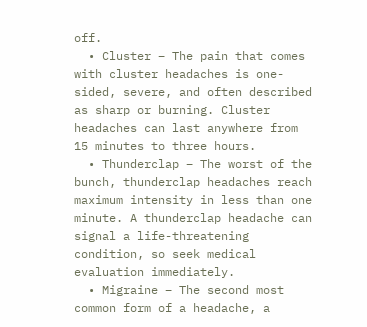off.
  • Cluster – The pain that comes with cluster headaches is one-sided, severe, and often described as sharp or burning. Cluster headaches can last anywhere from 15 minutes to three hours.
  • Thunderclap – The worst of the bunch, thunderclap headaches reach maximum intensity in less than one minute. A thunderclap headache can signal a life-threatening condition, so seek medical evaluation immediately.
  • Migraine – The second most common form of a headache, a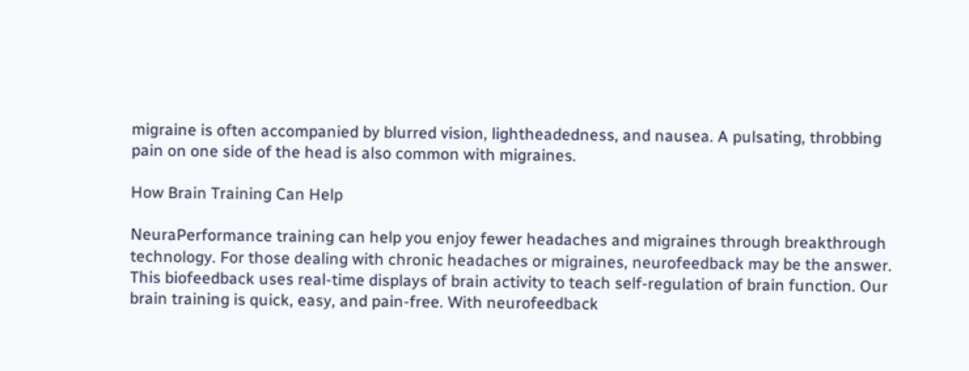migraine is often accompanied by blurred vision, lightheadedness, and nausea. A pulsating, throbbing pain on one side of the head is also common with migraines.

How Brain Training Can Help

NeuraPerformance training can help you enjoy fewer headaches and migraines through breakthrough technology. For those dealing with chronic headaches or migraines, neurofeedback may be the answer. This biofeedback uses real-time displays of brain activity to teach self-regulation of brain function. Our brain training is quick, easy, and pain-free. With neurofeedback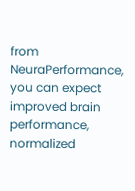from NeuraPerformance, you can expect improved brain performance, normalized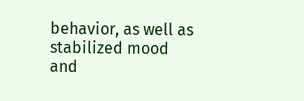behavior, as well as stabilized mood and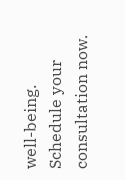well-being. Schedule your consultation now.